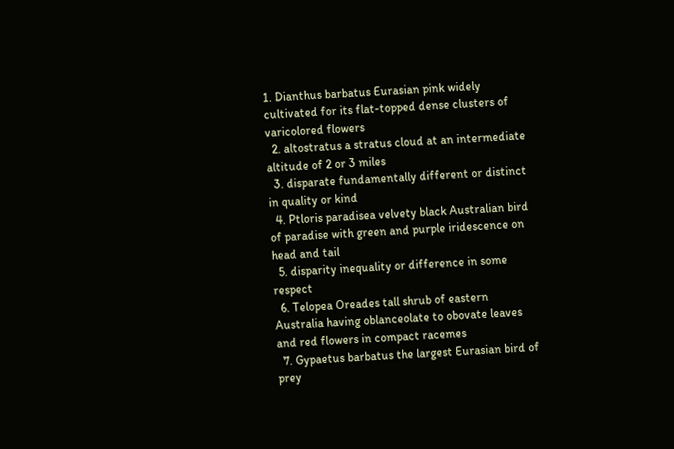1. Dianthus barbatus Eurasian pink widely cultivated for its flat-topped dense clusters of varicolored flowers
  2. altostratus a stratus cloud at an intermediate altitude of 2 or 3 miles
  3. disparate fundamentally different or distinct in quality or kind
  4. Ptloris paradisea velvety black Australian bird of paradise with green and purple iridescence on head and tail
  5. disparity inequality or difference in some respect
  6. Telopea Oreades tall shrub of eastern Australia having oblanceolate to obovate leaves and red flowers in compact racemes
  7. Gypaetus barbatus the largest Eurasian bird of prey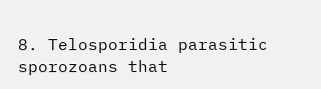8. Telosporidia parasitic sporozoans that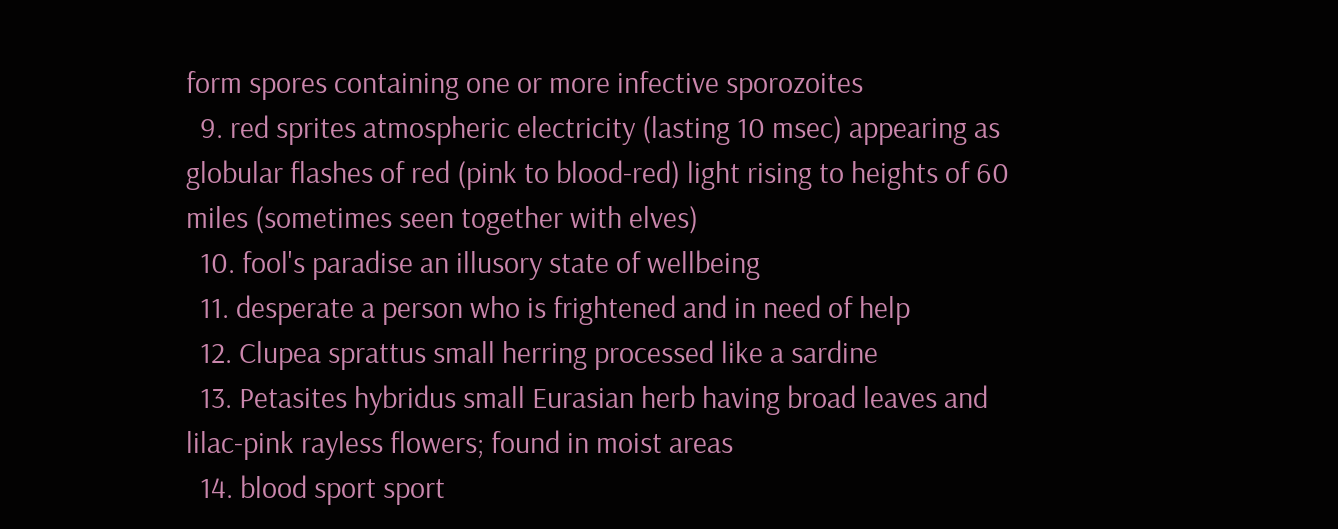form spores containing one or more infective sporozoites
  9. red sprites atmospheric electricity (lasting 10 msec) appearing as globular flashes of red (pink to blood-red) light rising to heights of 60 miles (sometimes seen together with elves)
  10. fool's paradise an illusory state of wellbeing
  11. desperate a person who is frightened and in need of help
  12. Clupea sprattus small herring processed like a sardine
  13. Petasites hybridus small Eurasian herb having broad leaves and lilac-pink rayless flowers; found in moist areas
  14. blood sport sport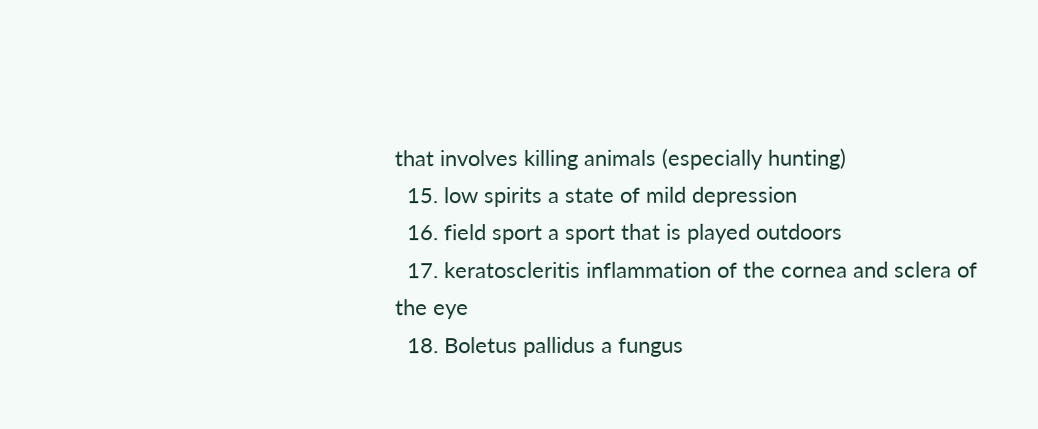that involves killing animals (especially hunting)
  15. low spirits a state of mild depression
  16. field sport a sport that is played outdoors
  17. keratoscleritis inflammation of the cornea and sclera of the eye
  18. Boletus pallidus a fungus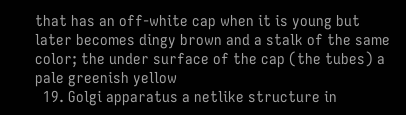that has an off-white cap when it is young but later becomes dingy brown and a stalk of the same color; the under surface of the cap (the tubes) a pale greenish yellow
  19. Golgi apparatus a netlike structure in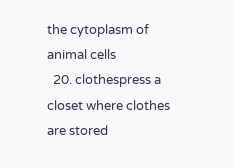the cytoplasm of animal cells
  20. clothespress a closet where clothes are stored